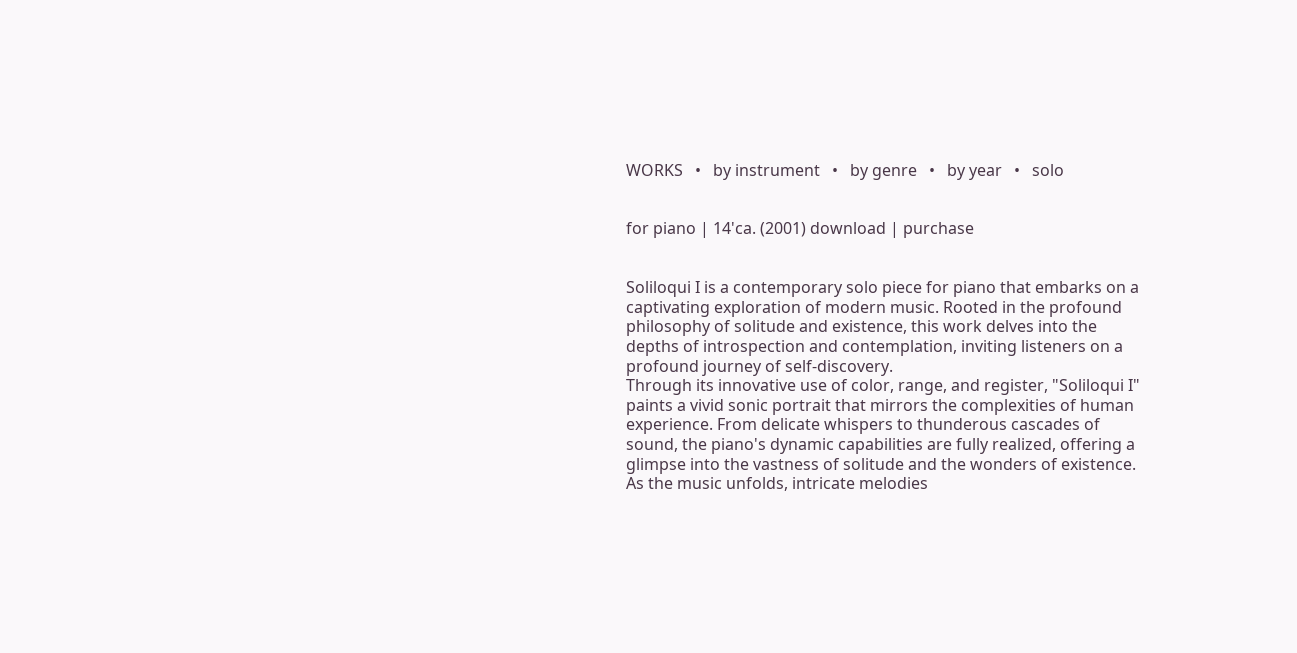WORKS   •   by instrument   •   by genre   •   by year   •   solo


for piano | 14'ca. (2001) download | purchase


Soliloqui I is a contemporary solo piece for piano that embarks on a captivating exploration of modern music. Rooted in the profound philosophy of solitude and existence, this work delves into the depths of introspection and contemplation, inviting listeners on a profound journey of self-discovery.
Through its innovative use of color, range, and register, "Soliloqui I" paints a vivid sonic portrait that mirrors the complexities of human experience. From delicate whispers to thunderous cascades of sound, the piano's dynamic capabilities are fully realized, offering a glimpse into the vastness of solitude and the wonders of existence.
As the music unfolds, intricate melodies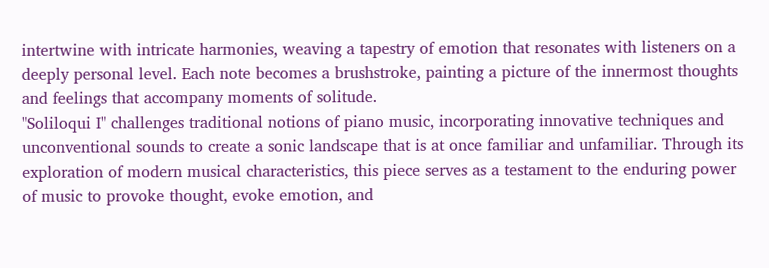intertwine with intricate harmonies, weaving a tapestry of emotion that resonates with listeners on a deeply personal level. Each note becomes a brushstroke, painting a picture of the innermost thoughts and feelings that accompany moments of solitude.
"Soliloqui I" challenges traditional notions of piano music, incorporating innovative techniques and unconventional sounds to create a sonic landscape that is at once familiar and unfamiliar. Through its exploration of modern musical characteristics, this piece serves as a testament to the enduring power of music to provoke thought, evoke emotion, and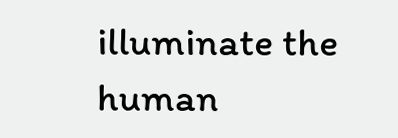illuminate the human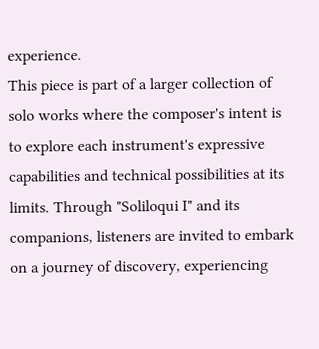experience.
This piece is part of a larger collection of solo works where the composer's intent is to explore each instrument's expressive capabilities and technical possibilities at its limits. Through "Soliloqui I" and its companions, listeners are invited to embark on a journey of discovery, experiencing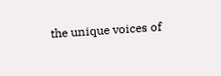the unique voices of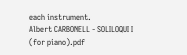each instrument.
Albert CARBONELL - SOLILOQUI I (for piano).pdf